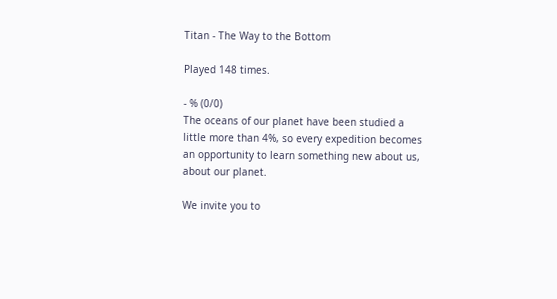Titan - The Way to the Bottom

Played 148 times.

- % (0/0)
The oceans of our planet have been studied a little more than 4%, so every expedition becomes an opportunity to learn something new about us, about our planet.

We invite you to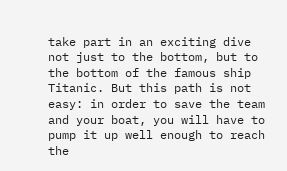take part in an exciting dive not just to the bottom, but to the bottom of the famous ship Titanic. But this path is not easy: in order to save the team and your boat, you will have to pump it up well enough to reach the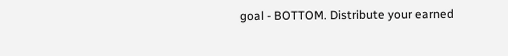goal - BOTTOM. Distribute your earned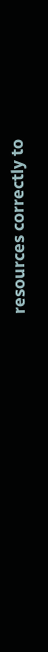resources correctly to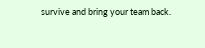survive and bring your team back.